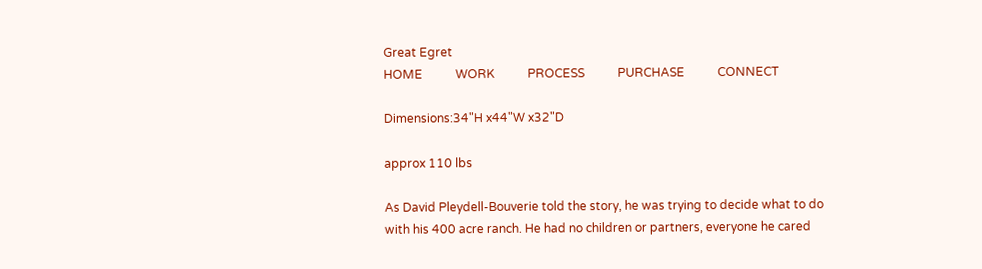Great Egret
HOME           WORK           PROCESS           PURCHASE           CONNECT

Dimensions:34"H x44"W x32"D

approx 110 lbs

As David Pleydell-Bouverie told the story, he was trying to decide what to do with his 400 acre ranch. He had no children or partners, everyone he cared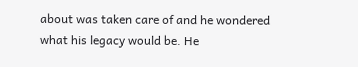about was taken care of and he wondered what his legacy would be. He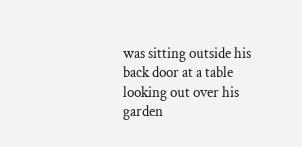was sitting outside his back door at a table looking out over his garden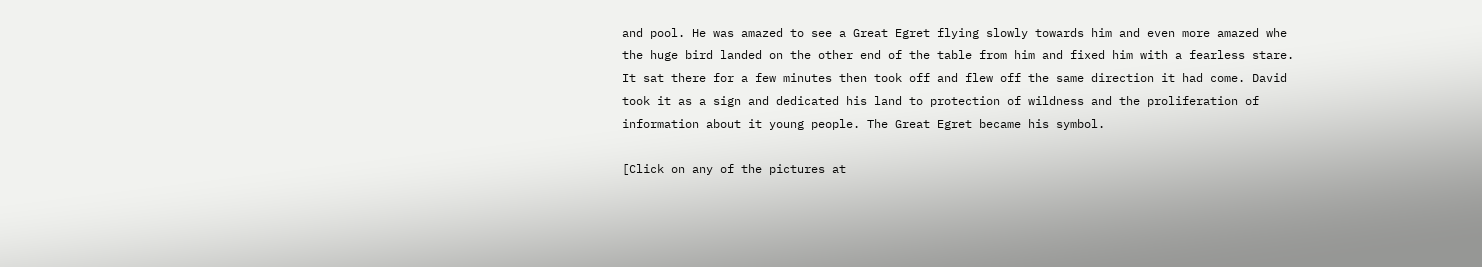and pool. He was amazed to see a Great Egret flying slowly towards him and even more amazed whe the huge bird landed on the other end of the table from him and fixed him with a fearless stare. It sat there for a few minutes then took off and flew off the same direction it had come. David took it as a sign and dedicated his land to protection of wildness and the proliferation of information about it young people. The Great Egret became his symbol.

[Click on any of the pictures at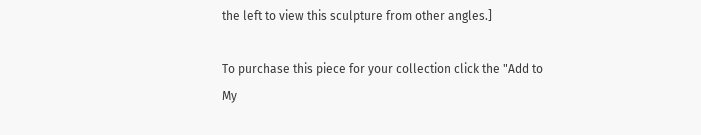the left to view this sculpture from other angles.]

To purchase this piece for your collection click the "Add to My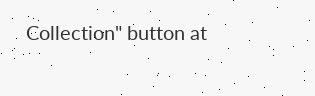Collection" button at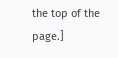the top of the page.]